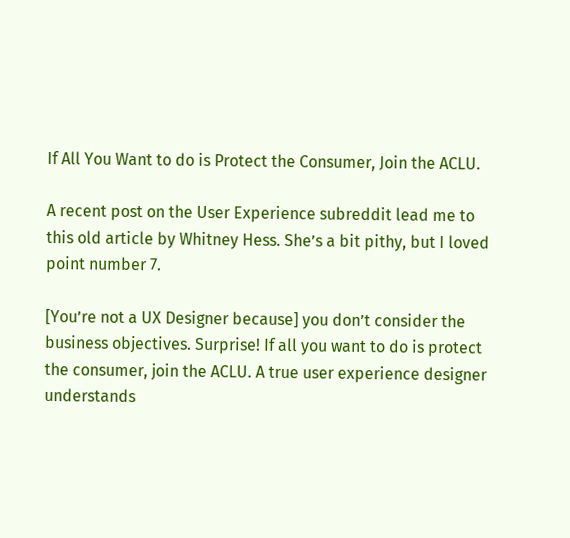If All You Want to do is Protect the Consumer, Join the ACLU.

A recent post on the User Experience subreddit lead me to this old article by Whitney Hess. She’s a bit pithy, but I loved point number 7.

[You’re not a UX Designer because] you don’t consider the business objectives. Surprise! If all you want to do is protect the consumer, join the ACLU. A true user experience designer understands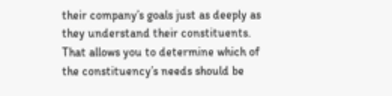their company’s goals just as deeply as they understand their constituents. That allows you to determine which of the constituency’s needs should be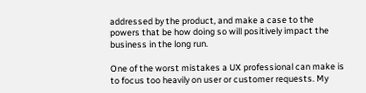addressed by the product, and make a case to the powers that be how doing so will positively impact the business in the long run.

One of the worst mistakes a UX professional can make is to focus too heavily on user or customer requests. My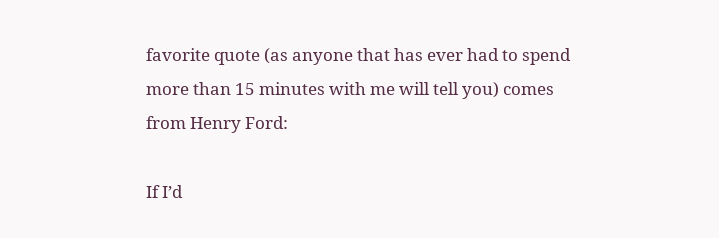favorite quote (as anyone that has ever had to spend more than 15 minutes with me will tell you) comes from Henry Ford:

If I’d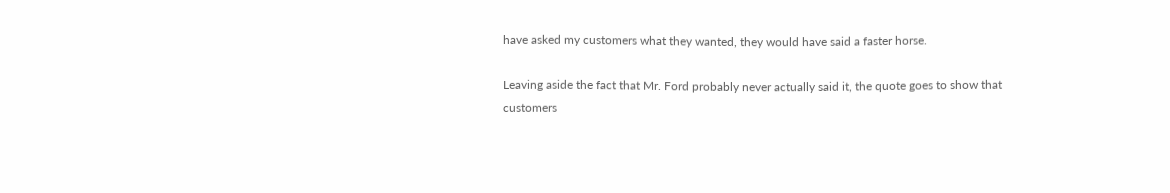have asked my customers what they wanted, they would have said a faster horse.

Leaving aside the fact that Mr. Ford probably never actually said it, the quote goes to show that customers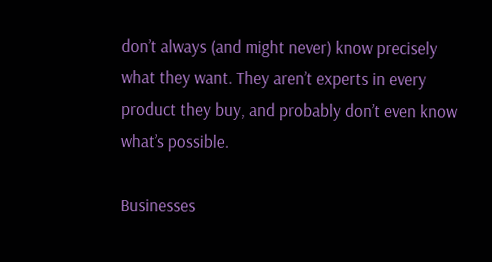don’t always (and might never) know precisely what they want. They aren’t experts in every product they buy, and probably don’t even know what’s possible.

Businesses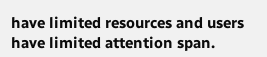have limited resources and users have limited attention span.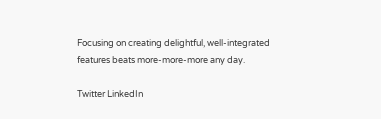Focusing on creating delightful, well-integrated features beats more-more-more any day.

Twitter LinkedIn